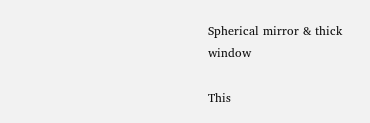Spherical mirror & thick window

This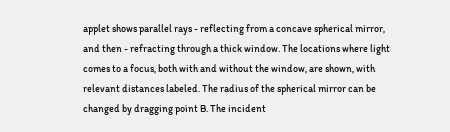applet shows parallel rays - reflecting from a concave spherical mirror, and then - refracting through a thick window. The locations where light comes to a focus, both with and without the window, are shown, with relevant distances labeled. The radius of the spherical mirror can be changed by dragging point B. The incident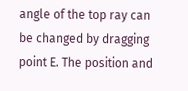angle of the top ray can be changed by dragging point E. The position and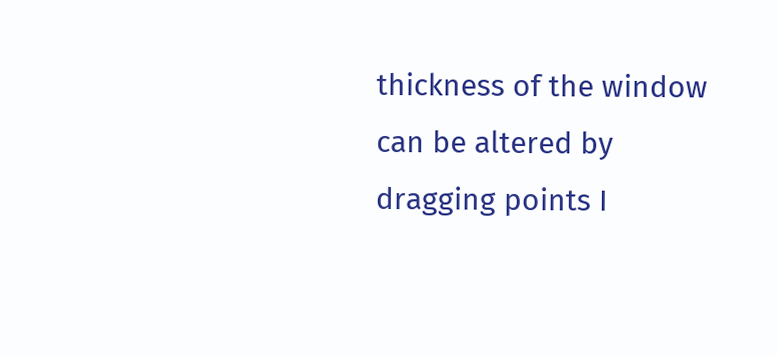thickness of the window can be altered by dragging points I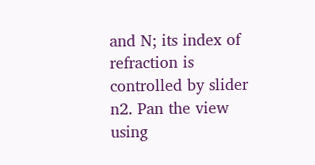and N; its index of refraction is controlled by slider n2. Pan the view using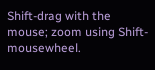Shift-drag with the mouse; zoom using Shift-mousewheel.